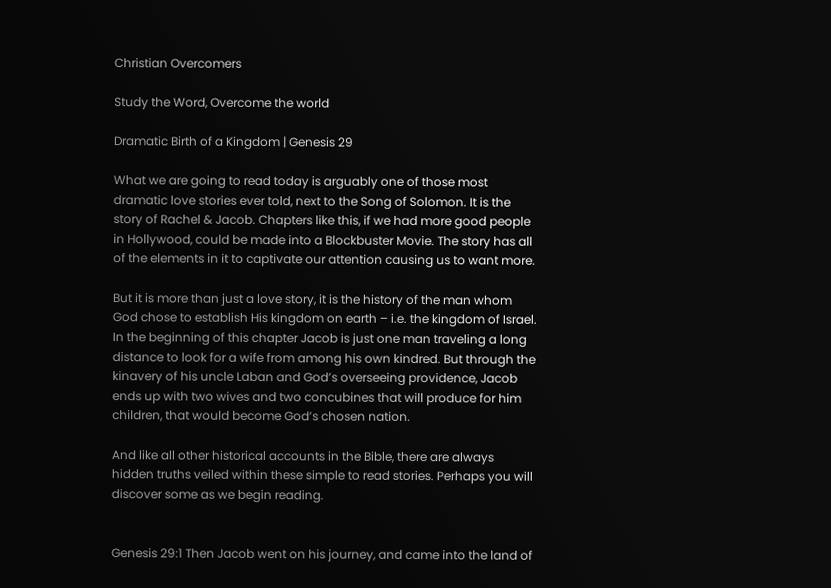Christian Overcomers

Study the Word, Overcome the world

Dramatic Birth of a Kingdom | Genesis 29

What we are going to read today is arguably one of those most dramatic love stories ever told, next to the Song of Solomon. It is the story of Rachel & Jacob. Chapters like this, if we had more good people in Hollywood, could be made into a Blockbuster Movie. The story has all of the elements in it to captivate our attention causing us to want more.

But it is more than just a love story, it is the history of the man whom God chose to establish His kingdom on earth – i.e. the kingdom of Israel. In the beginning of this chapter Jacob is just one man traveling a long distance to look for a wife from among his own kindred. But through the kinavery of his uncle Laban and God’s overseeing providence, Jacob ends up with two wives and two concubines that will produce for him children, that would become God’s chosen nation.

And like all other historical accounts in the Bible, there are always hidden truths veiled within these simple to read stories. Perhaps you will discover some as we begin reading.


Genesis 29:1 Then Jacob went on his journey, and came into the land of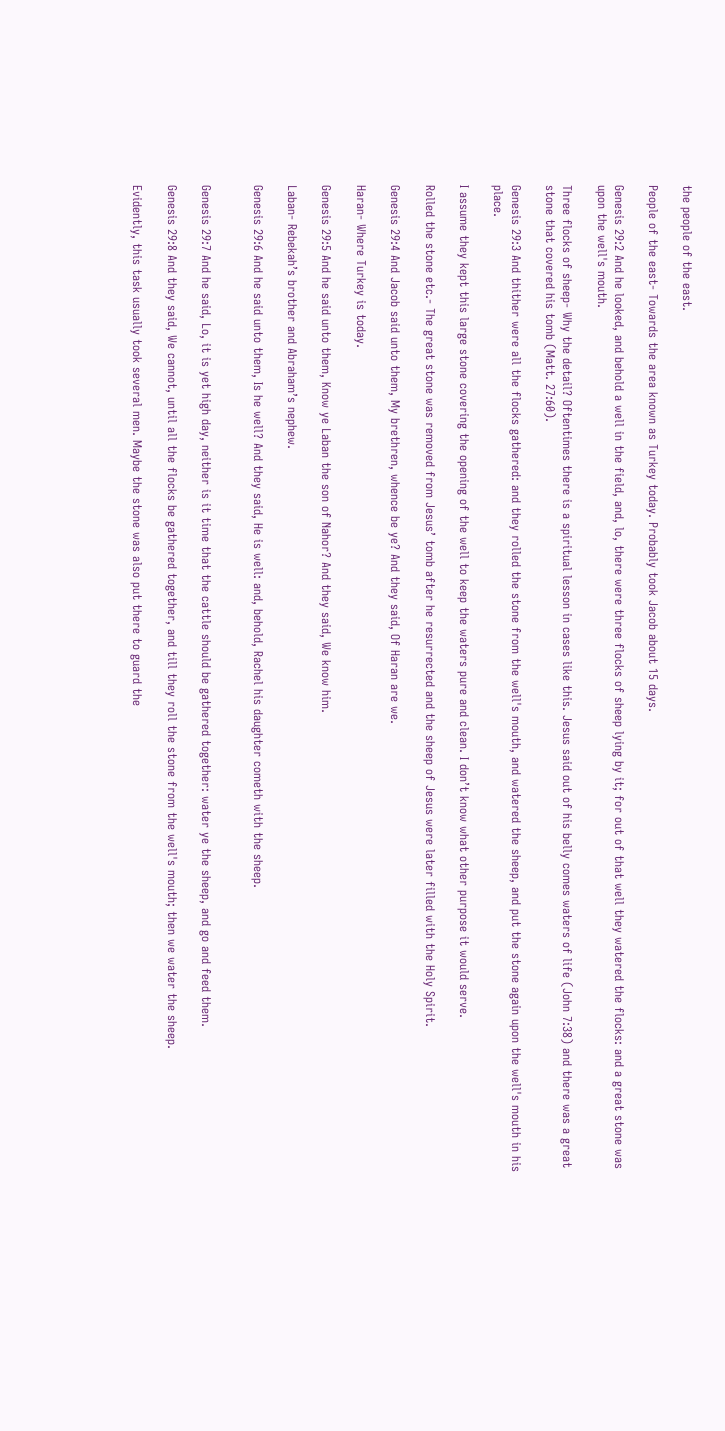the people of the east.

People of the east- Towards the area known as Turkey today. Probably took Jacob about 15 days.

Genesis 29:2 And he looked, and behold a well in the field, and, lo, there were three flocks of sheep lying by it; for out of that well they watered the flocks: and a great stone was upon the well's mouth.

Three flocks of sheep- Why the detail? Oftentimes there is a spiritual lesson in cases like this. Jesus said out of his belly comes waters of life (John 7:38) and there was a great stone that covered his tomb (Matt. 27:60).

Genesis 29:3 And thither were all the flocks gathered: and they rolled the stone from the well's mouth, and watered the sheep, and put the stone again upon the well's mouth in his place.

I assume they kept this large stone covering the opening of the well to keep the waters pure and clean. I don’t know what other purpose it would serve.

Rolled the stone etc.- The great stone was removed from Jesus’ tomb after he resurrected and the sheep of Jesus were later filled with the Holy Spirit.

Genesis 29:4 And Jacob said unto them, My brethren, whence be ye? And they said, Of Haran are we.

Haran- Where Turkey is today.

Genesis 29:5 And he said unto them, Know ye Laban the son of Nahor? And they said, We know him.

Laban- Rebekah’s brother and Abraham’s nephew.

Genesis 29:6 And he said unto them, Is he well? And they said, He is well: and, behold, Rachel his daughter cometh with the sheep.


Genesis 29:7 And he said, Lo, it is yet high day, neither is it time that the cattle should be gathered together: water ye the sheep, and go and feed them.

Genesis 29:8 And they said, We cannot, until all the flocks be gathered together, and till they roll the stone from the well's mouth; then we water the sheep.

Evidently, this task usually took several men. Maybe the stone was also put there to guard the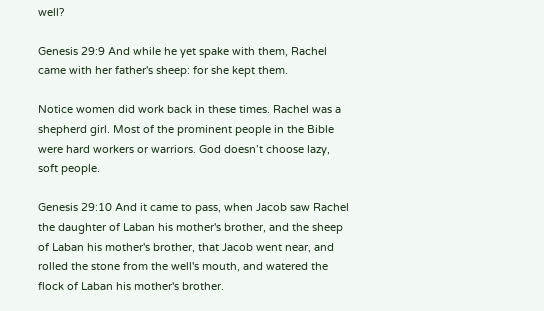well?

Genesis 29:9 And while he yet spake with them, Rachel came with her father's sheep: for she kept them.

Notice women did work back in these times. Rachel was a shepherd girl. Most of the prominent people in the Bible were hard workers or warriors. God doesn’t choose lazy, soft people.

Genesis 29:10 And it came to pass, when Jacob saw Rachel the daughter of Laban his mother's brother, and the sheep of Laban his mother's brother, that Jacob went near, and rolled the stone from the well's mouth, and watered the flock of Laban his mother's brother.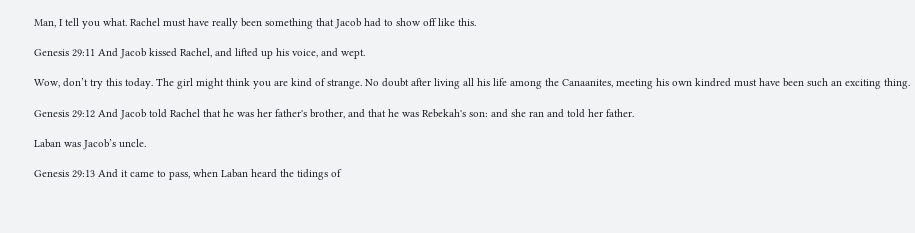Man, I tell you what. Rachel must have really been something that Jacob had to show off like this.

Genesis 29:11 And Jacob kissed Rachel, and lifted up his voice, and wept.

Wow, don’t try this today. The girl might think you are kind of strange. No doubt after living all his life among the Canaanites, meeting his own kindred must have been such an exciting thing.

Genesis 29:12 And Jacob told Rachel that he was her father's brother, and that he was Rebekah's son: and she ran and told her father.

Laban was Jacob’s uncle.

Genesis 29:13 And it came to pass, when Laban heard the tidings of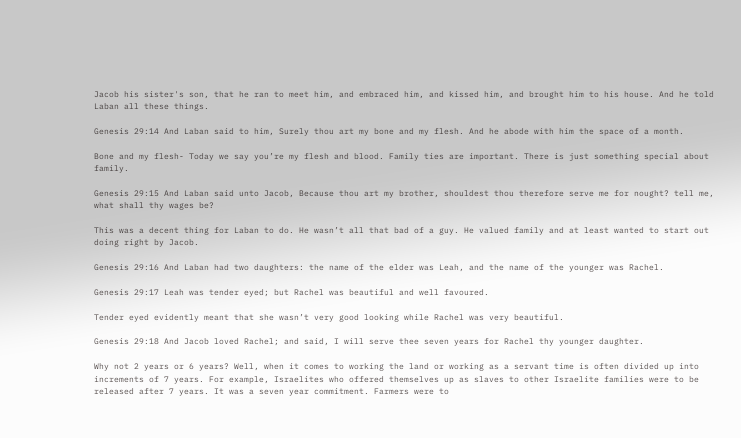Jacob his sister's son, that he ran to meet him, and embraced him, and kissed him, and brought him to his house. And he told Laban all these things.

Genesis 29:14 And Laban said to him, Surely thou art my bone and my flesh. And he abode with him the space of a month.

Bone and my flesh- Today we say you’re my flesh and blood. Family ties are important. There is just something special about family.

Genesis 29:15 And Laban said unto Jacob, Because thou art my brother, shouldest thou therefore serve me for nought? tell me, what shall thy wages be?

This was a decent thing for Laban to do. He wasn’t all that bad of a guy. He valued family and at least wanted to start out doing right by Jacob.

Genesis 29:16 And Laban had two daughters: the name of the elder was Leah, and the name of the younger was Rachel.

Genesis 29:17 Leah was tender eyed; but Rachel was beautiful and well favoured.

Tender eyed evidently meant that she wasn’t very good looking while Rachel was very beautiful.

Genesis 29:18 And Jacob loved Rachel; and said, I will serve thee seven years for Rachel thy younger daughter.

Why not 2 years or 6 years? Well, when it comes to working the land or working as a servant time is often divided up into increments of 7 years. For example, Israelites who offered themselves up as slaves to other Israelite families were to be released after 7 years. It was a seven year commitment. Farmers were to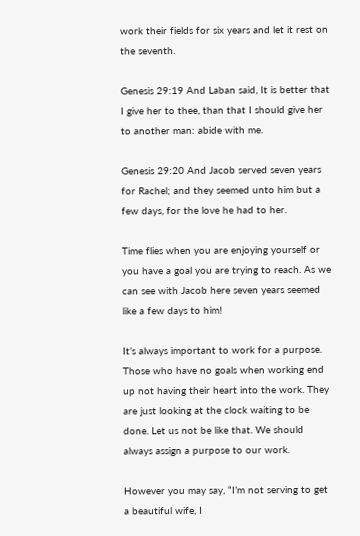work their fields for six years and let it rest on the seventh.

Genesis 29:19 And Laban said, It is better that I give her to thee, than that I should give her to another man: abide with me.

Genesis 29:20 And Jacob served seven years for Rachel; and they seemed unto him but a few days, for the love he had to her.

Time flies when you are enjoying yourself or you have a goal you are trying to reach. As we can see with Jacob here seven years seemed like a few days to him!

It’s always important to work for a purpose. Those who have no goals when working end up not having their heart into the work. They are just looking at the clock waiting to be done. Let us not be like that. We should always assign a purpose to our work.

However you may say, “I’m not serving to get a beautiful wife, I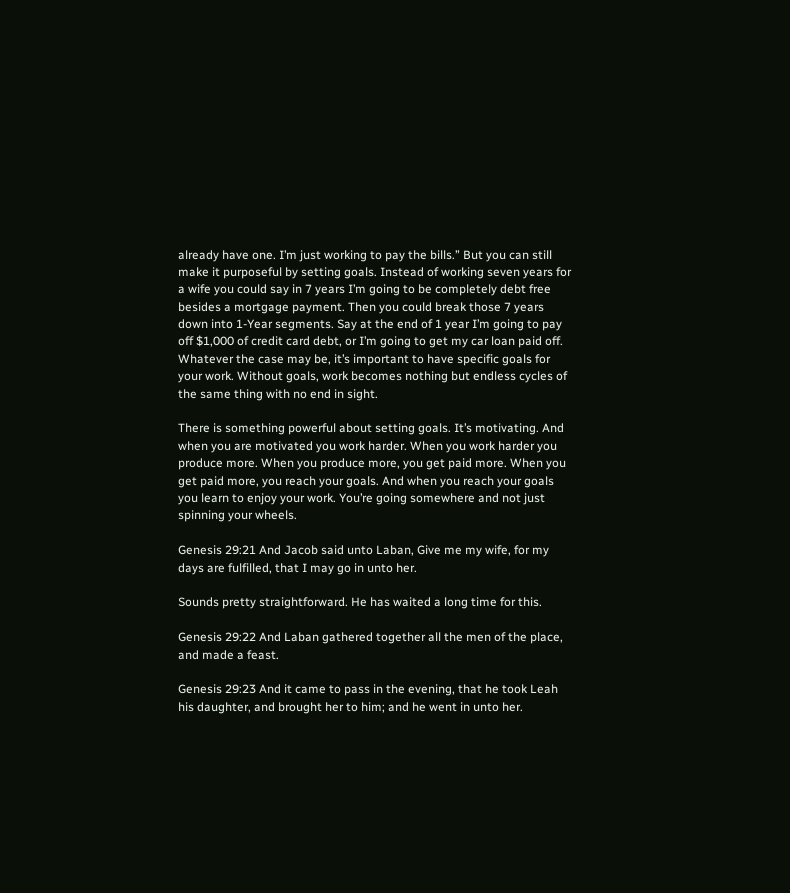already have one. I’m just working to pay the bills.” But you can still make it purposeful by setting goals. Instead of working seven years for a wife you could say in 7 years I’m going to be completely debt free besides a mortgage payment. Then you could break those 7 years down into 1-Year segments. Say at the end of 1 year I’m going to pay off $1,000 of credit card debt, or I’m going to get my car loan paid off. Whatever the case may be, it’s important to have specific goals for your work. Without goals, work becomes nothing but endless cycles of the same thing with no end in sight.

There is something powerful about setting goals. It’s motivating. And when you are motivated you work harder. When you work harder you produce more. When you produce more, you get paid more. When you get paid more, you reach your goals. And when you reach your goals you learn to enjoy your work. You’re going somewhere and not just spinning your wheels.

Genesis 29:21 And Jacob said unto Laban, Give me my wife, for my days are fulfilled, that I may go in unto her.

Sounds pretty straightforward. He has waited a long time for this.

Genesis 29:22 And Laban gathered together all the men of the place, and made a feast.

Genesis 29:23 And it came to pass in the evening, that he took Leah his daughter, and brought her to him; and he went in unto her.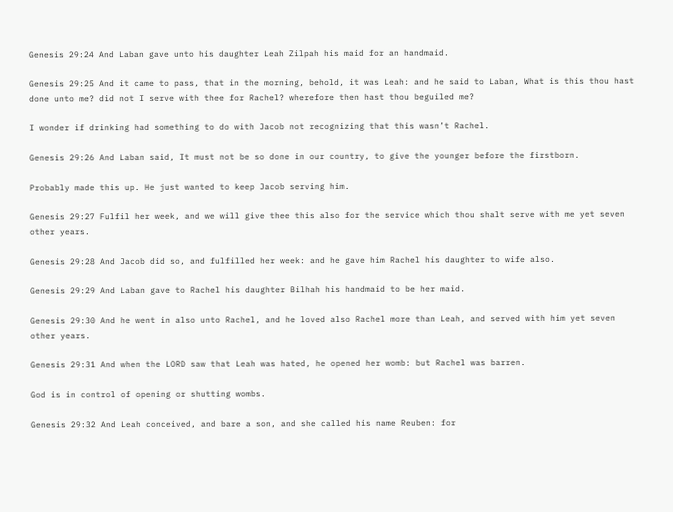Genesis 29:24 And Laban gave unto his daughter Leah Zilpah his maid for an handmaid.

Genesis 29:25 And it came to pass, that in the morning, behold, it was Leah: and he said to Laban, What is this thou hast done unto me? did not I serve with thee for Rachel? wherefore then hast thou beguiled me?

I wonder if drinking had something to do with Jacob not recognizing that this wasn’t Rachel.

Genesis 29:26 And Laban said, It must not be so done in our country, to give the younger before the firstborn.

Probably made this up. He just wanted to keep Jacob serving him.

Genesis 29:27 Fulfil her week, and we will give thee this also for the service which thou shalt serve with me yet seven other years.

Genesis 29:28 And Jacob did so, and fulfilled her week: and he gave him Rachel his daughter to wife also.

Genesis 29:29 And Laban gave to Rachel his daughter Bilhah his handmaid to be her maid.

Genesis 29:30 And he went in also unto Rachel, and he loved also Rachel more than Leah, and served with him yet seven other years.

Genesis 29:31 And when the LORD saw that Leah was hated, he opened her womb: but Rachel was barren.

God is in control of opening or shutting wombs.

Genesis 29:32 And Leah conceived, and bare a son, and she called his name Reuben: for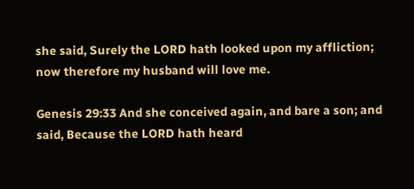she said, Surely the LORD hath looked upon my affliction; now therefore my husband will love me.

Genesis 29:33 And she conceived again, and bare a son; and said, Because the LORD hath heard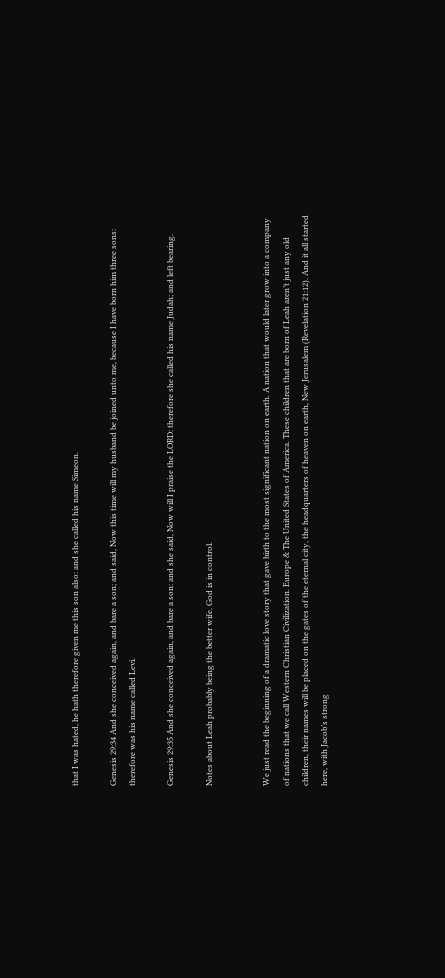that I was hated, he hath therefore given me this son also: and she called his name Simeon.

Genesis 29:34 And she conceived again, and bare a son; and said, Now this time will my husband be joined unto me, because I have born him three sons: therefore was his name called Levi.

Genesis 29:35 And she conceived again, and bare a son: and she said, Now will I praise the LORD: therefore she called his name Judah; and left bearing.

Notes about Leah probably being the better wife. God is in control.


We just read the beginning of a dramatic love story that gave birth to the most significant nation on earth. A nation that would later grow into a company of nations that we call Western Christian Civilization. Europe & The United States of America. These children that are born of Leah aren’t just any old children, their names will be placed on the gates of the eternal city, the headquarters of heaven on earth, New Jerusalem (Revelation 21:12). And it all started here, with Jacob’s strong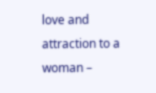love and attraction to a woman –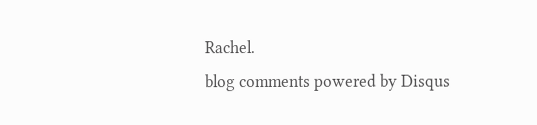Rachel.
blog comments powered by Disqus